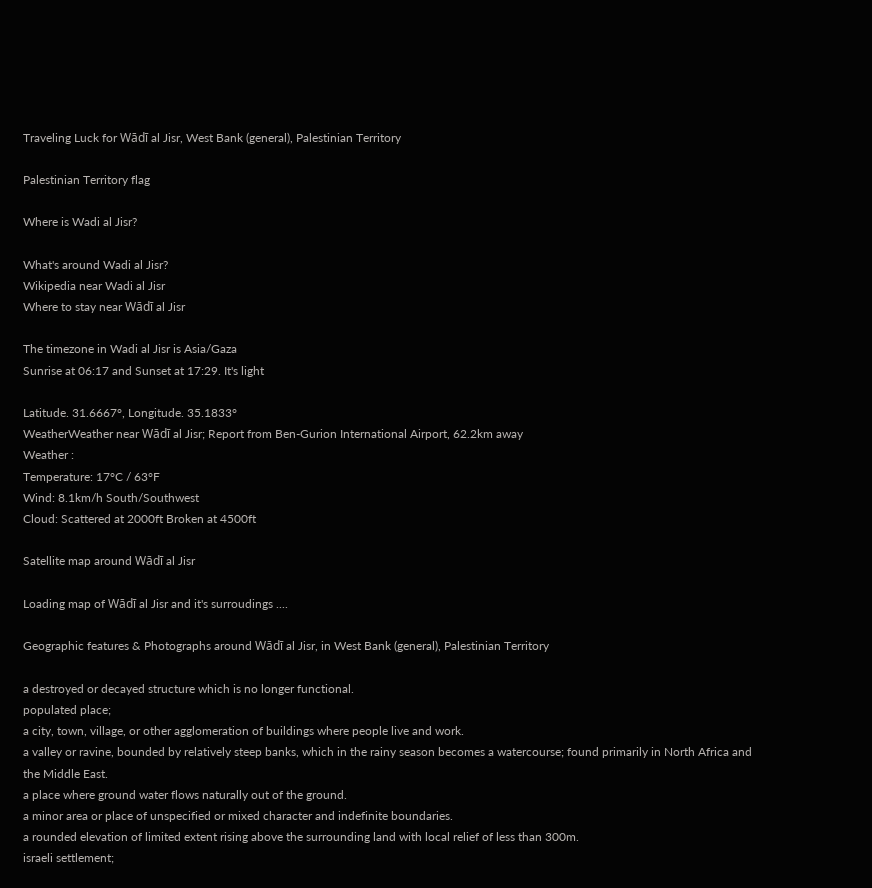Traveling Luck for Wādī al Jisr, West Bank (general), Palestinian Territory

Palestinian Territory flag

Where is Wadi al Jisr?

What's around Wadi al Jisr?
Wikipedia near Wadi al Jisr
Where to stay near Wādī al Jisr

The timezone in Wadi al Jisr is Asia/Gaza
Sunrise at 06:17 and Sunset at 17:29. It's light

Latitude. 31.6667°, Longitude. 35.1833°
WeatherWeather near Wādī al Jisr; Report from Ben-Gurion International Airport, 62.2km away
Weather :
Temperature: 17°C / 63°F
Wind: 8.1km/h South/Southwest
Cloud: Scattered at 2000ft Broken at 4500ft

Satellite map around Wādī al Jisr

Loading map of Wādī al Jisr and it's surroudings ....

Geographic features & Photographs around Wādī al Jisr, in West Bank (general), Palestinian Territory

a destroyed or decayed structure which is no longer functional.
populated place;
a city, town, village, or other agglomeration of buildings where people live and work.
a valley or ravine, bounded by relatively steep banks, which in the rainy season becomes a watercourse; found primarily in North Africa and the Middle East.
a place where ground water flows naturally out of the ground.
a minor area or place of unspecified or mixed character and indefinite boundaries.
a rounded elevation of limited extent rising above the surrounding land with local relief of less than 300m.
israeli settlement;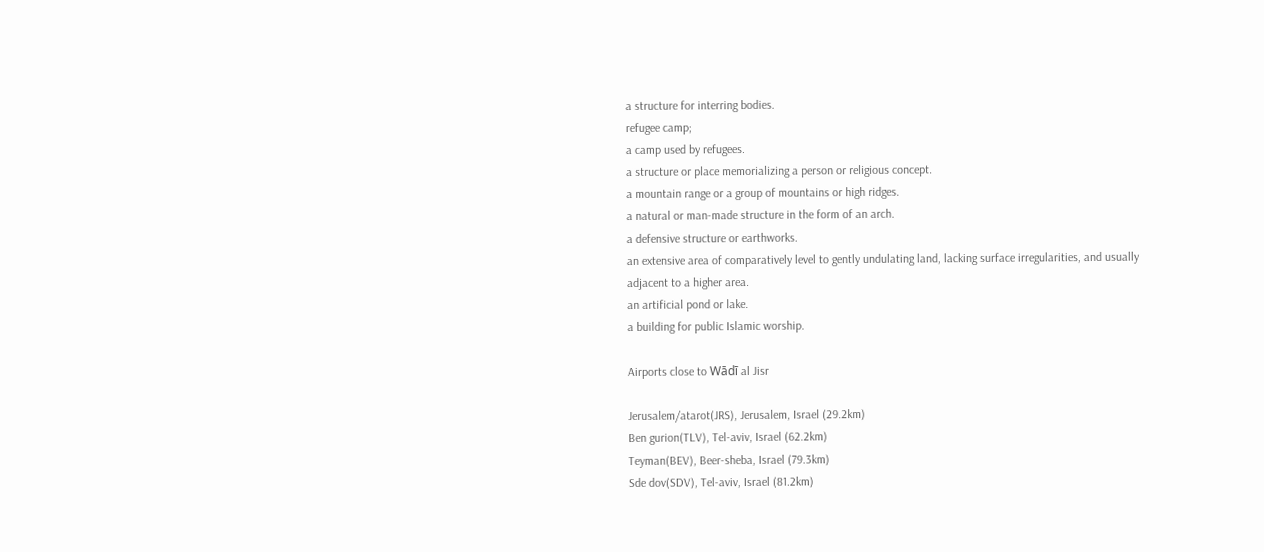a structure for interring bodies.
refugee camp;
a camp used by refugees.
a structure or place memorializing a person or religious concept.
a mountain range or a group of mountains or high ridges.
a natural or man-made structure in the form of an arch.
a defensive structure or earthworks.
an extensive area of comparatively level to gently undulating land, lacking surface irregularities, and usually adjacent to a higher area.
an artificial pond or lake.
a building for public Islamic worship.

Airports close to Wādī al Jisr

Jerusalem/atarot(JRS), Jerusalem, Israel (29.2km)
Ben gurion(TLV), Tel-aviv, Israel (62.2km)
Teyman(BEV), Beer-sheba, Israel (79.3km)
Sde dov(SDV), Tel-aviv, Israel (81.2km)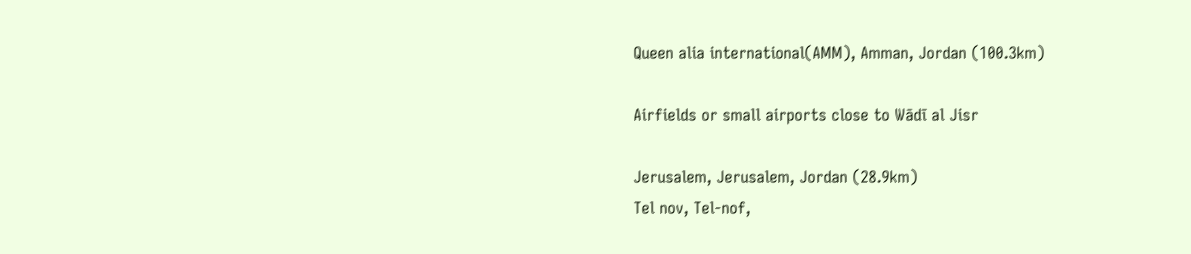Queen alia international(AMM), Amman, Jordan (100.3km)

Airfields or small airports close to Wādī al Jisr

Jerusalem, Jerusalem, Jordan (28.9km)
Tel nov, Tel-nof,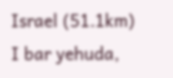Israel (51.1km)
I bar yehuda,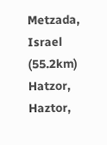Metzada, Israel (55.2km)
Hatzor, Haztor,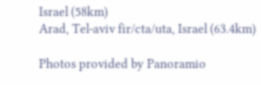Israel (58km)
Arad, Tel-aviv fir/cta/uta, Israel (63.4km)

Photos provided by Panoramio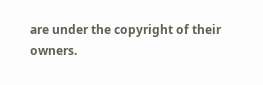are under the copyright of their owners.